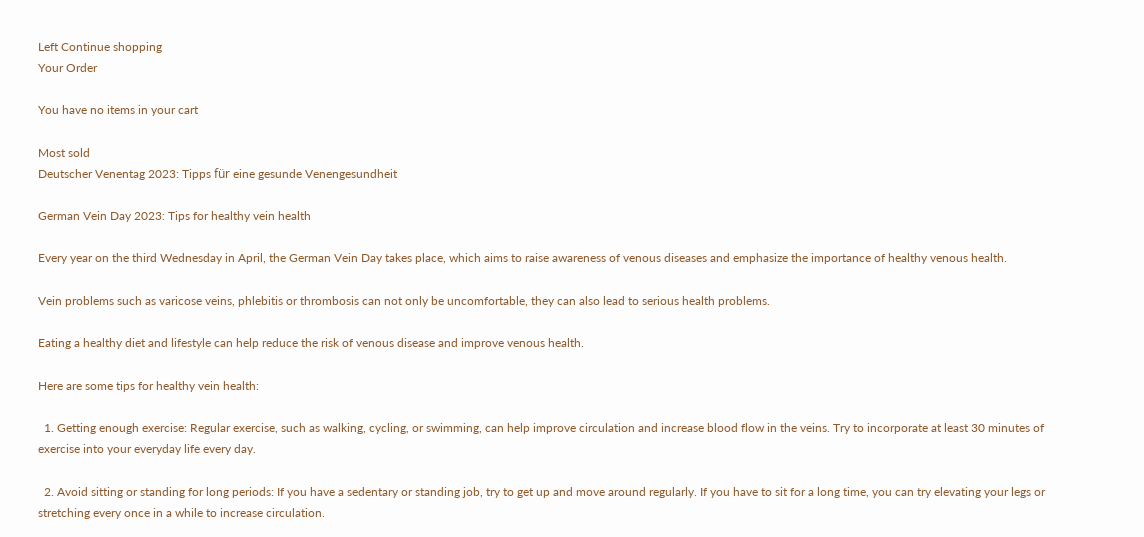Left Continue shopping
Your Order

You have no items in your cart

Most sold
Deutscher Venentag 2023: Tipps für eine gesunde Venengesundheit

German Vein Day 2023: Tips for healthy vein health

Every year on the third Wednesday in April, the German Vein Day takes place, which aims to raise awareness of venous diseases and emphasize the importance of healthy venous health.

Vein problems such as varicose veins, phlebitis or thrombosis can not only be uncomfortable, they can also lead to serious health problems.

Eating a healthy diet and lifestyle can help reduce the risk of venous disease and improve venous health.

Here are some tips for healthy vein health:

  1. Getting enough exercise: Regular exercise, such as walking, cycling, or swimming, can help improve circulation and increase blood flow in the veins. Try to incorporate at least 30 minutes of exercise into your everyday life every day.

  2. Avoid sitting or standing for long periods: If you have a sedentary or standing job, try to get up and move around regularly. If you have to sit for a long time, you can try elevating your legs or stretching every once in a while to increase circulation.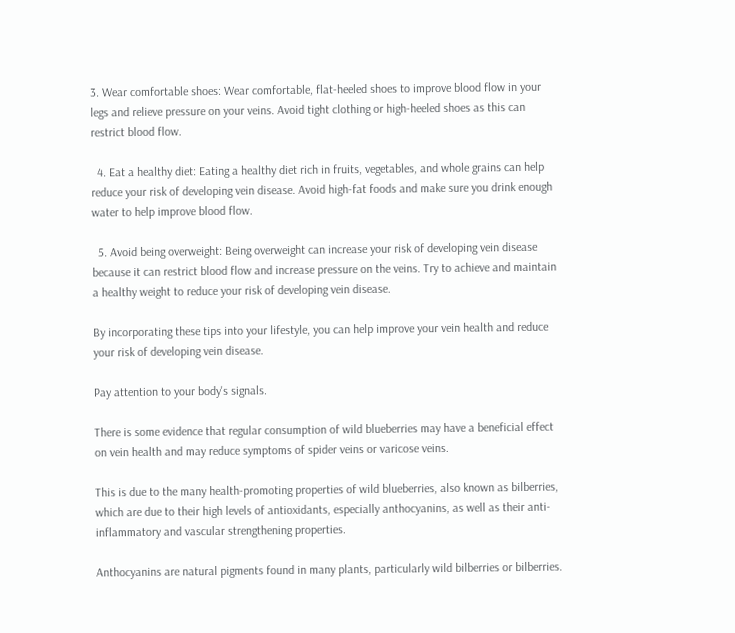3. Wear comfortable shoes: Wear comfortable, flat-heeled shoes to improve blood flow in your legs and relieve pressure on your veins. Avoid tight clothing or high-heeled shoes as this can restrict blood flow.

  4. Eat a healthy diet: Eating a healthy diet rich in fruits, vegetables, and whole grains can help reduce your risk of developing vein disease. Avoid high-fat foods and make sure you drink enough water to help improve blood flow.

  5. Avoid being overweight: Being overweight can increase your risk of developing vein disease because it can restrict blood flow and increase pressure on the veins. Try to achieve and maintain a healthy weight to reduce your risk of developing vein disease.

By incorporating these tips into your lifestyle, you can help improve your vein health and reduce your risk of developing vein disease.

Pay attention to your body's signals.

There is some evidence that regular consumption of wild blueberries may have a beneficial effect on vein health and may reduce symptoms of spider veins or varicose veins.

This is due to the many health-promoting properties of wild blueberries, also known as bilberries, which are due to their high levels of antioxidants, especially anthocyanins, as well as their anti-inflammatory and vascular strengthening properties.

Anthocyanins are natural pigments found in many plants, particularly wild bilberries or bilberries.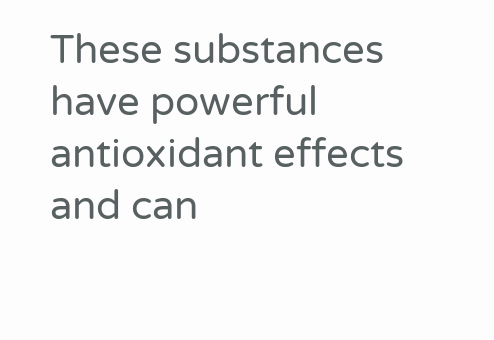These substances have powerful antioxidant effects and can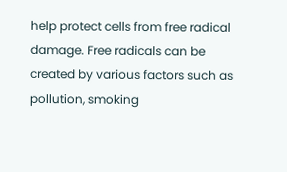help protect cells from free radical damage. Free radicals can be created by various factors such as pollution, smoking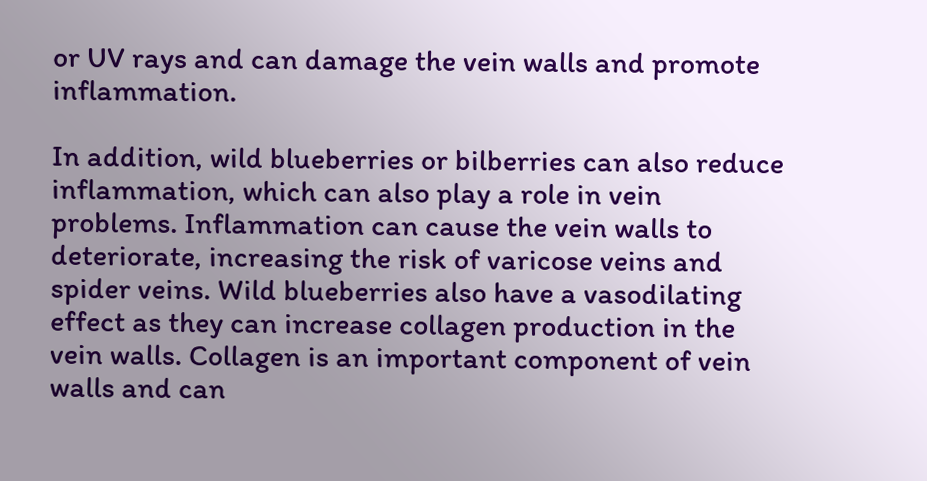or UV rays and can damage the vein walls and promote inflammation.

In addition, wild blueberries or bilberries can also reduce inflammation, which can also play a role in vein problems. Inflammation can cause the vein walls to deteriorate, increasing the risk of varicose veins and spider veins. Wild blueberries also have a vasodilating effect as they can increase collagen production in the vein walls. Collagen is an important component of vein walls and can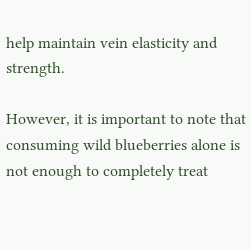help maintain vein elasticity and strength.

However, it is important to note that consuming wild blueberries alone is not enough to completely treat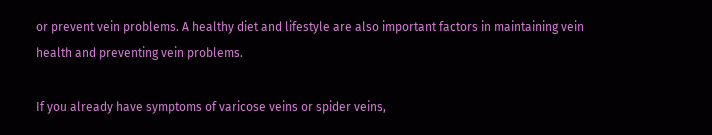or prevent vein problems. A healthy diet and lifestyle are also important factors in maintaining vein health and preventing vein problems.

If you already have symptoms of varicose veins or spider veins,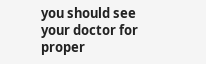you should see your doctor for proper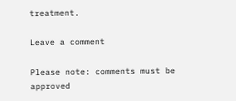treatment.

Leave a comment

Please note: comments must be approved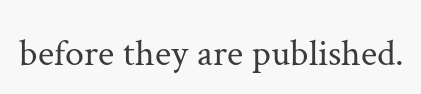before they are published.